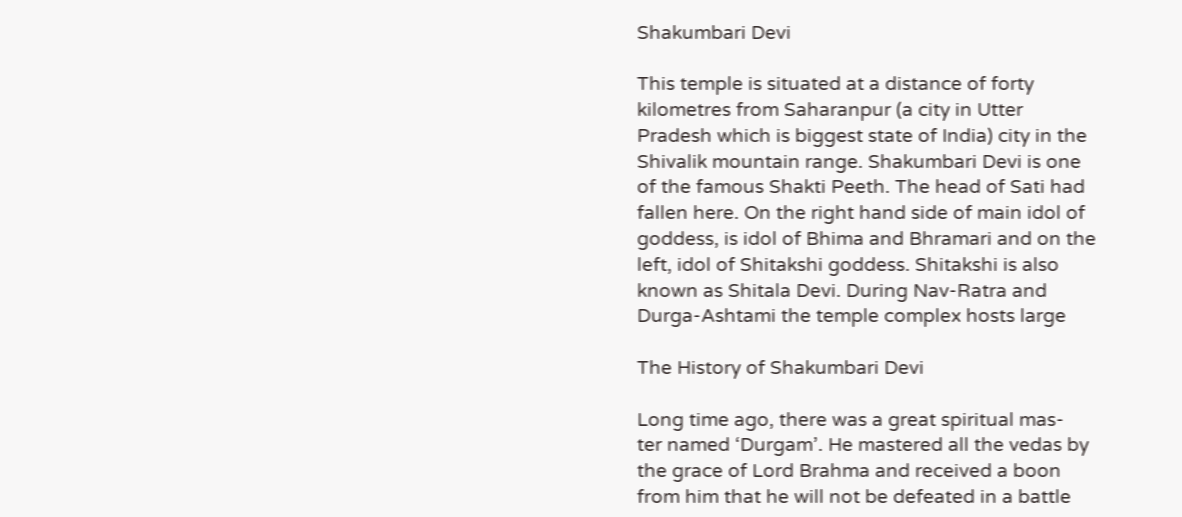Shakumbari Devi

This temple is situated at a distance of forty
kilometres from Saharanpur (a city in Utter
Pradesh which is biggest state of India) city in the
Shivalik mountain range. Shakumbari Devi is one
of the famous Shakti Peeth. The head of Sati had
fallen here. On the right hand side of main idol of
goddess, is idol of Bhima and Bhramari and on the
left, idol of Shitakshi goddess. Shitakshi is also
known as Shitala Devi. During Nav-Ratra and
Durga-Ashtami the temple complex hosts large

The History of Shakumbari Devi

Long time ago, there was a great spiritual mas-
ter named ‘Durgam’. He mastered all the vedas by
the grace of Lord Brahma and received a boon
from him that he will not be defeated in a battle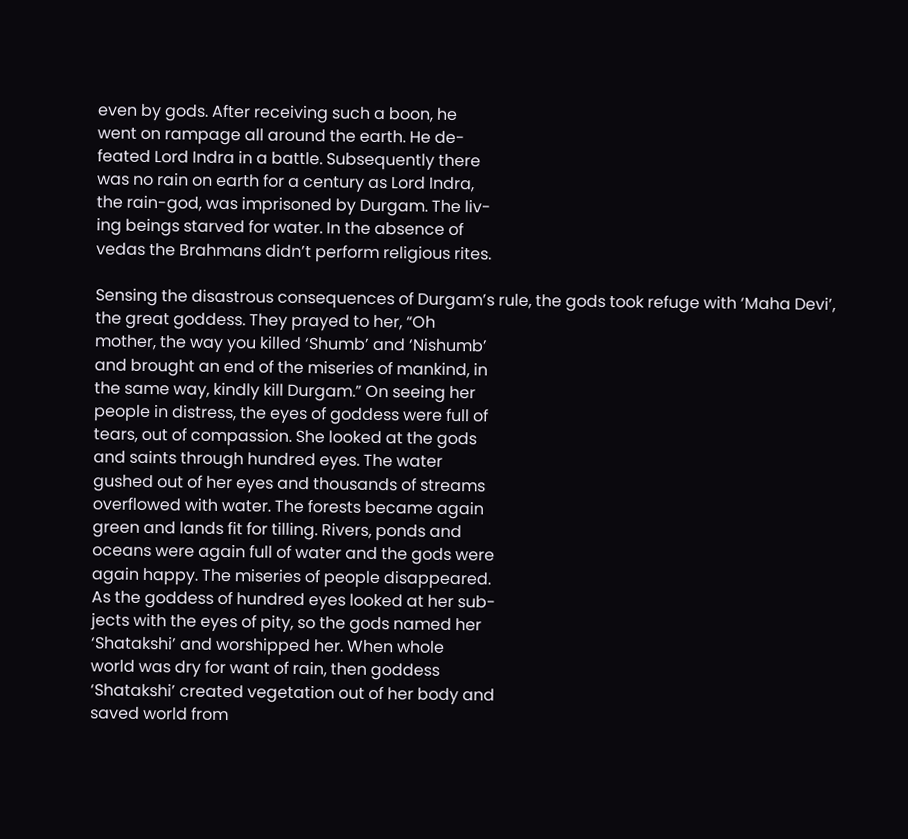even by gods. After receiving such a boon, he
went on rampage all around the earth. He de-
feated Lord Indra in a battle. Subsequently there
was no rain on earth for a century as Lord Indra,
the rain-god, was imprisoned by Durgam. The liv-
ing beings starved for water. In the absence of
vedas the Brahmans didn’t perform religious rites.

Sensing the disastrous consequences of Durgam’s rule, the gods took refuge with ‘Maha Devi’,
the great goddess. They prayed to her, “Oh
mother, the way you killed ‘Shumb’ and ‘Nishumb’
and brought an end of the miseries of mankind, in
the same way, kindly kill Durgam.” On seeing her
people in distress, the eyes of goddess were full of
tears, out of compassion. She looked at the gods
and saints through hundred eyes. The water
gushed out of her eyes and thousands of streams
overflowed with water. The forests became again
green and lands fit for tilling. Rivers, ponds and
oceans were again full of water and the gods were
again happy. The miseries of people disappeared.
As the goddess of hundred eyes looked at her sub-
jects with the eyes of pity, so the gods named her
‘Shatakshi’ and worshipped her. When whole
world was dry for want of rain, then goddess
‘Shatakshi’ created vegetation out of her body and
saved world from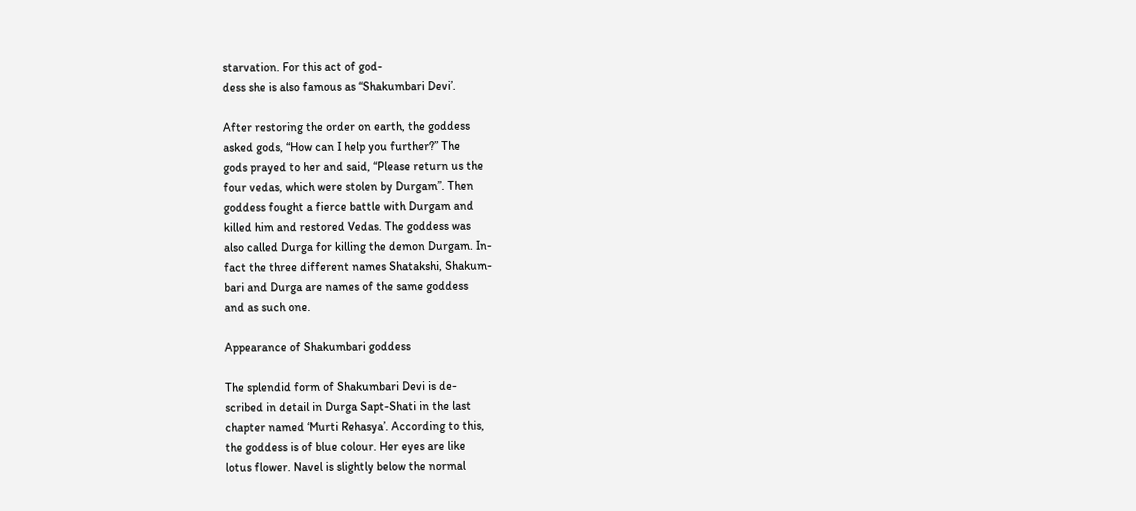starvation. For this act of god-
dess she is also famous as “Shakumbari Devi’.

After restoring the order on earth, the goddess
asked gods, “How can I help you further?” The
gods prayed to her and said, “Please return us the
four vedas, which were stolen by Durgam”. Then
goddess fought a fierce battle with Durgam and
killed him and restored Vedas. The goddess was
also called Durga for killing the demon Durgam. In-
fact the three different names Shatakshi, Shakum-
bari and Durga are names of the same goddess
and as such one.

Appearance of Shakumbari goddess

The splendid form of Shakumbari Devi is de-
scribed in detail in Durga Sapt-Shati in the last
chapter named ‘Murti Rehasya’. According to this,
the goddess is of blue colour. Her eyes are like
lotus flower. Navel is slightly below the normal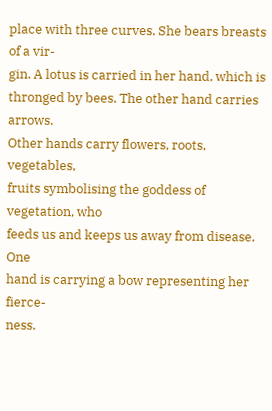place with three curves. She bears breasts of a vir-
gin. A lotus is carried in her hand, which is
thronged by bees. The other hand carries arrows.
Other hands carry flowers, roots, vegetables,
fruits symbolising the goddess of vegetation, who
feeds us and keeps us away from disease. One
hand is carrying a bow representing her fierce-
ness.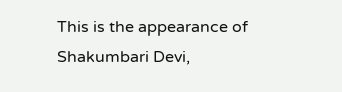This is the appearance of Shakumbari Devi,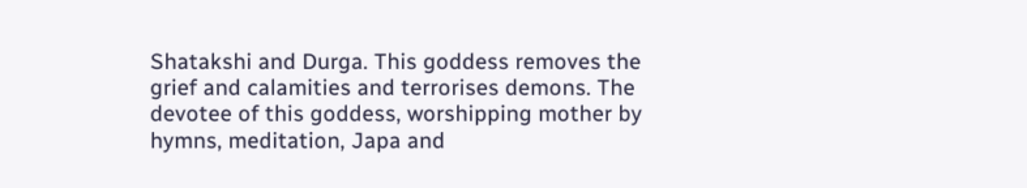Shatakshi and Durga. This goddess removes the
grief and calamities and terrorises demons. The
devotee of this goddess, worshipping mother by
hymns, meditation, Japa and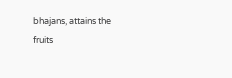bhajans, attains the
fruits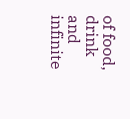of food, drink and infinite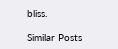bliss.

Similar Posts